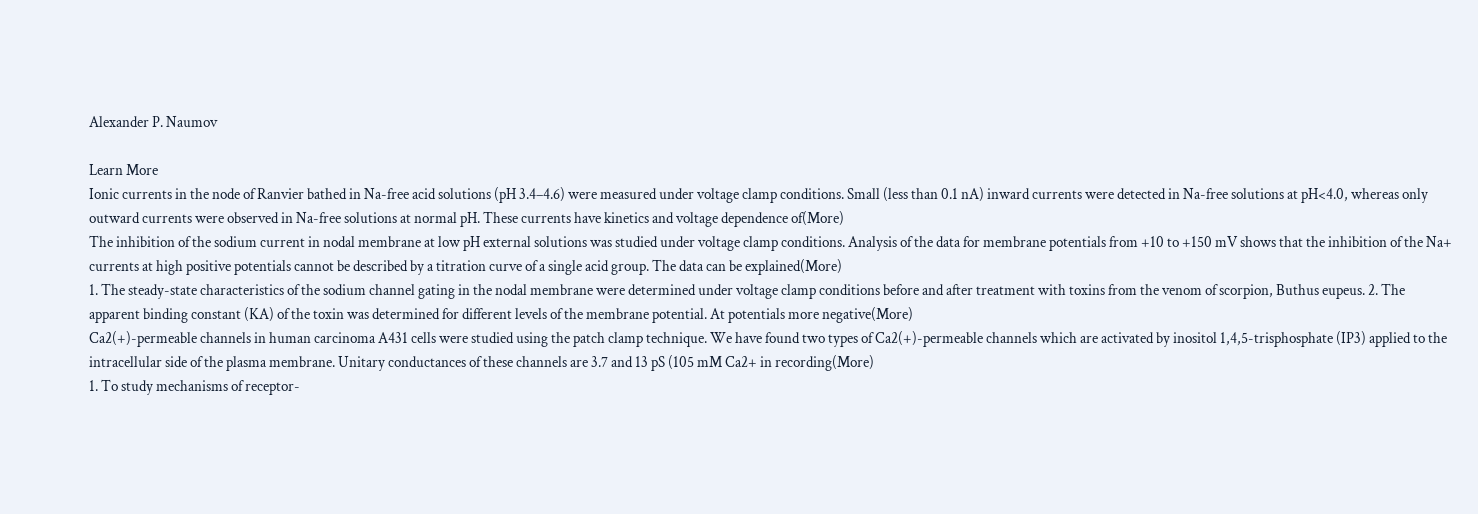Alexander P. Naumov

Learn More
Ionic currents in the node of Ranvier bathed in Na-free acid solutions (pH 3.4–4.6) were measured under voltage clamp conditions. Small (less than 0.1 nA) inward currents were detected in Na-free solutions at pH<4.0, whereas only outward currents were observed in Na-free solutions at normal pH. These currents have kinetics and voltage dependence of(More)
The inhibition of the sodium current in nodal membrane at low pH external solutions was studied under voltage clamp conditions. Analysis of the data for membrane potentials from +10 to +150 mV shows that the inhibition of the Na+ currents at high positive potentials cannot be described by a titration curve of a single acid group. The data can be explained(More)
1. The steady-state characteristics of the sodium channel gating in the nodal membrane were determined under voltage clamp conditions before and after treatment with toxins from the venom of scorpion, Buthus eupeus. 2. The apparent binding constant (KA) of the toxin was determined for different levels of the membrane potential. At potentials more negative(More)
Ca2(+)-permeable channels in human carcinoma A431 cells were studied using the patch clamp technique. We have found two types of Ca2(+)-permeable channels which are activated by inositol 1,4,5-trisphosphate (IP3) applied to the intracellular side of the plasma membrane. Unitary conductances of these channels are 3.7 and 13 pS (105 mM Ca2+ in recording(More)
1. To study mechanisms of receptor-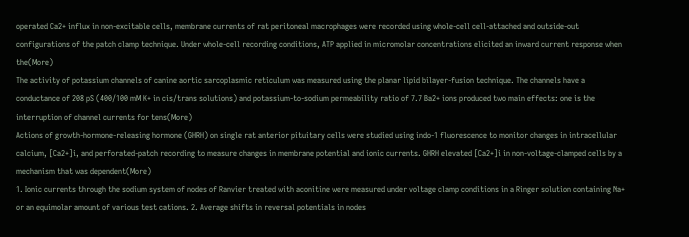operated Ca2+ influx in non-excitable cells, membrane currents of rat peritoneal macrophages were recorded using whole-cell cell-attached and outside-out configurations of the patch clamp technique. Under whole-cell recording conditions, ATP applied in micromolar concentrations elicited an inward current response when the(More)
The activity of potassium channels of canine aortic sarcoplasmic reticulum was measured using the planar lipid bilayer-fusion technique. The channels have a conductance of 208 pS (400/100 mM K+ in cis/trans solutions) and potassium-to-sodium permeability ratio of 7.7 Ba2+ ions produced two main effects: one is the interruption of channel currents for tens(More)
Actions of growth-hormone-releasing hormone (GHRH) on single rat anterior pituitary cells were studied using indo-1 fluorescence to monitor changes in intracellular calcium, [Ca2+]i, and perforated-patch recording to measure changes in membrane potential and ionic currents. GHRH elevated [Ca2+]i in non-voltage-clamped cells by a mechanism that was dependent(More)
1. Ionic currents through the sodium system of nodes of Ranvier treated with aconitine were measured under voltage clamp conditions in a Ringer solution containing Na+ or an equimolar amount of various test cations. 2. Average shifts in reversal potentials in nodes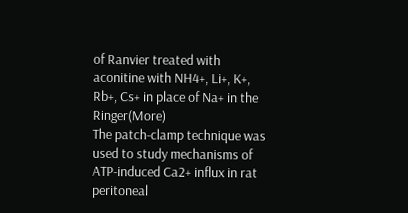of Ranvier treated with aconitine with NH4+, Li+, K+, Rb+, Cs+ in place of Na+ in the Ringer(More)
The patch-clamp technique was used to study mechanisms of ATP-induced Ca2+ influx in rat peritoneal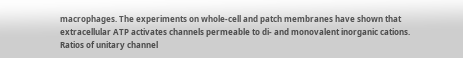macrophages. The experiments on whole-cell and patch membranes have shown that extracellular ATP activates channels permeable to di- and monovalent inorganic cations. Ratios of unitary channel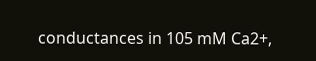conductances in 105 mM Ca2+,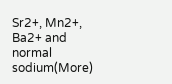Sr2+, Mn2+, Ba2+ and normal sodium(More)